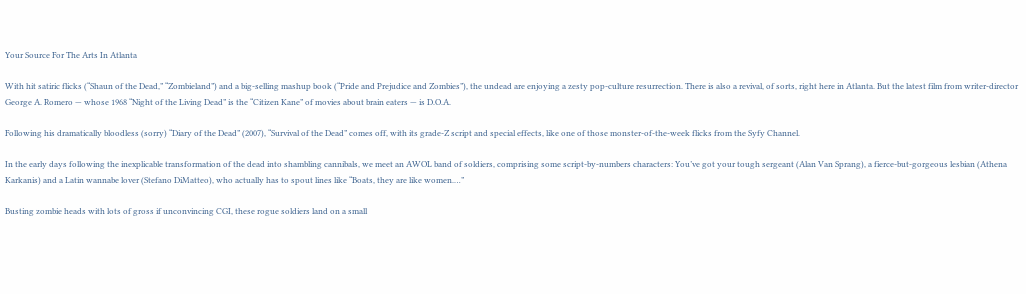Your Source For The Arts In Atlanta

With hit satiric flicks (“Shaun of the Dead,” “Zombieland”) and a big-selling mashup book (“Pride and Prejudice and Zombies”), the undead are enjoying a zesty pop-culture resurrection. There is also a revival, of sorts, right here in Atlanta. But the latest film from writer-director George A. Romero — whose 1968 “Night of the Living Dead” is the “Citizen Kane” of movies about brain eaters — is D.O.A.

Following his dramatically bloodless (sorry) “Diary of the Dead” (2007), “Survival of the Dead” comes off, with its grade-Z script and special effects, like one of those monster-of-the-week flicks from the Syfy Channel.

In the early days following the inexplicable transformation of the dead into shambling cannibals, we meet an AWOL band of soldiers, comprising some script-by-numbers characters: You’ve got your tough sergeant (Alan Van Sprang), a fierce-but-gorgeous lesbian (Athena Karkanis) and a Latin wannabe lover (Stefano DiMatteo), who actually has to spout lines like “Boats, they are like women.…”

Busting zombie heads with lots of gross if unconvincing CGI, these rogue soldiers land on a small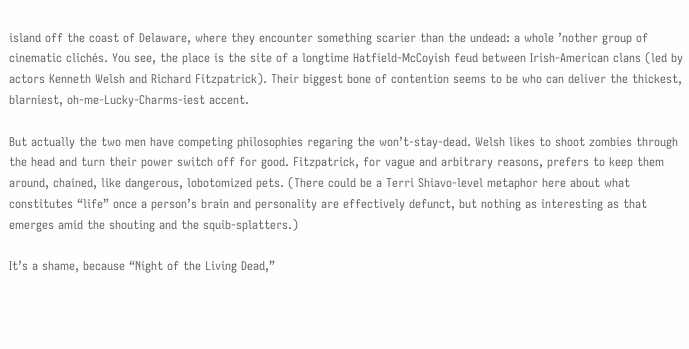island off the coast of Delaware, where they encounter something scarier than the undead: a whole ’nother group of cinematic clichés. You see, the place is the site of a longtime Hatfield-McCoyish feud between Irish-American clans (led by actors Kenneth Welsh and Richard Fitzpatrick). Their biggest bone of contention seems to be who can deliver the thickest, blarniest, oh-me-Lucky-Charms-iest accent.

But actually the two men have competing philosophies regaring the won’t-stay-dead. Welsh likes to shoot zombies through the head and turn their power switch off for good. Fitzpatrick, for vague and arbitrary reasons, prefers to keep them around, chained, like dangerous, lobotomized pets. (There could be a Terri Shiavo-level metaphor here about what constitutes “life” once a person’s brain and personality are effectively defunct, but nothing as interesting as that emerges amid the shouting and the squib-splatters.)

It’s a shame, because “Night of the Living Dead,”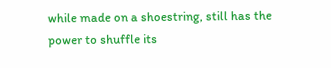while made on a shoestring, still has the power to shuffle its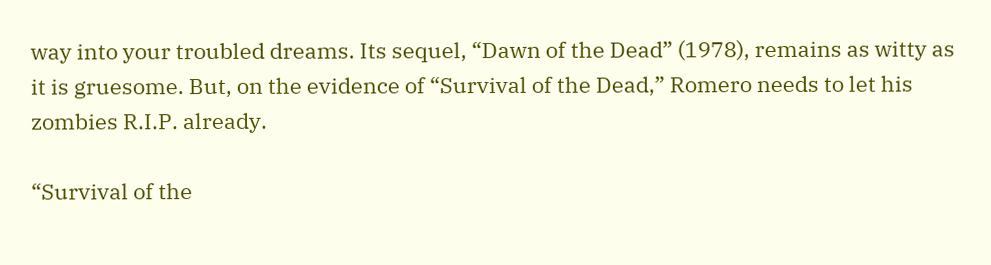way into your troubled dreams. Its sequel, “Dawn of the Dead” (1978), remains as witty as it is gruesome. But, on the evidence of “Survival of the Dead,” Romero needs to let his zombies R.I.P. already.

“Survival of the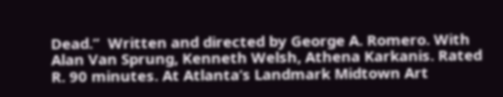Dead.”  Written and directed by George A. Romero. With Alan Van Sprung, Kenneth Welsh, Athena Karkanis. Rated R. 90 minutes. At Atlanta’s Landmark Midtown Art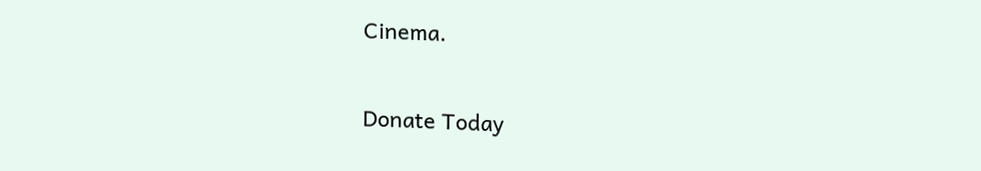Cinema.

Donate Today